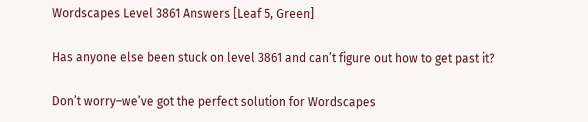Wordscapes Level 3861 Answers [Leaf 5, Green]

Has anyone else been stuck on level 3861 and can’t figure out how to get past it?

Don’t worry–we’ve got the perfect solution for Wordscapes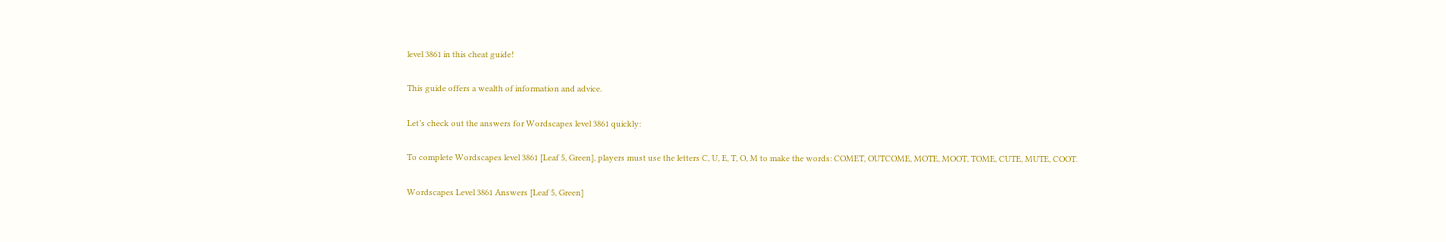level 3861 in this cheat guide!

This guide offers a wealth of information and advice.

Let’s check out the answers for Wordscapes level 3861 quickly:

To complete Wordscapes level 3861 [Leaf 5, Green], players must use the letters C, U, E, T, O, M to make the words: COMET, OUTCOME, MOTE, MOOT, TOME, CUTE, MUTE, COOT.

Wordscapes Level 3861 Answers [Leaf 5, Green]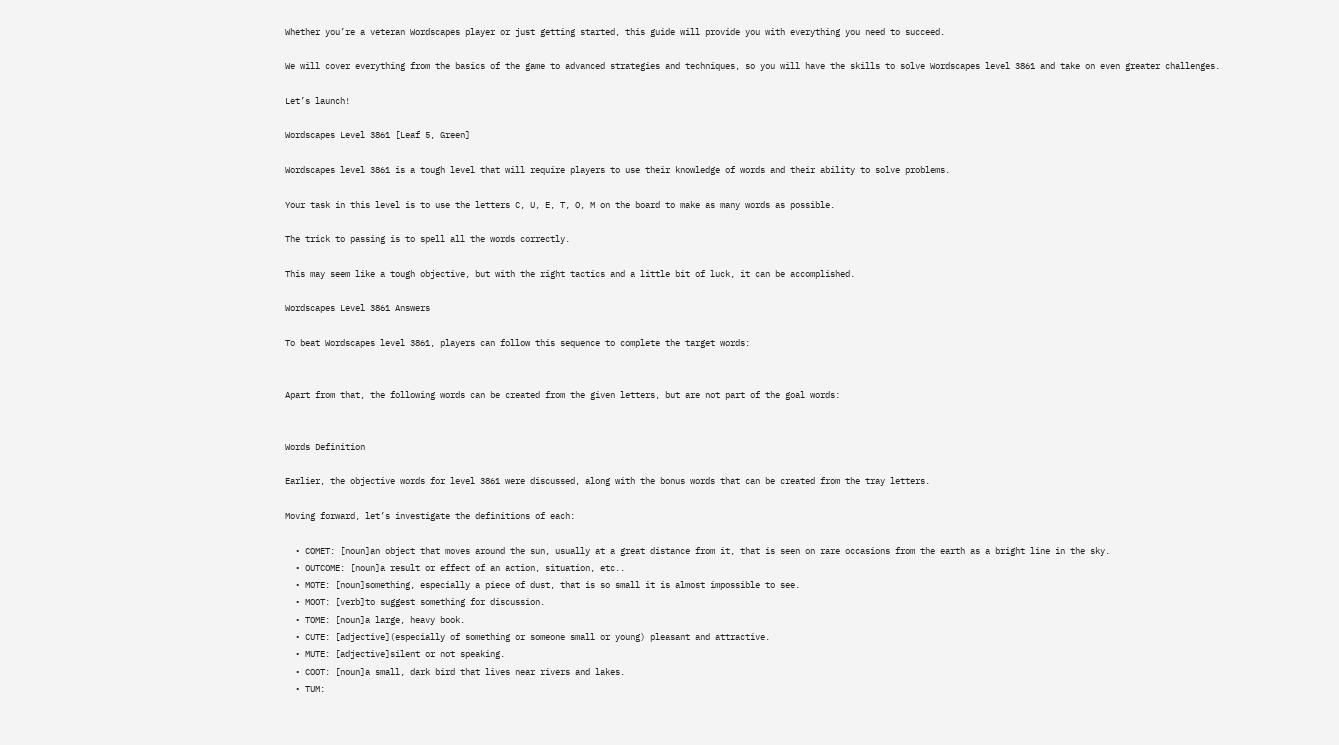Whether you’re a veteran Wordscapes player or just getting started, this guide will provide you with everything you need to succeed.

We will cover everything from the basics of the game to advanced strategies and techniques, so you will have the skills to solve Wordscapes level 3861 and take on even greater challenges.

Let’s launch!

Wordscapes Level 3861 [Leaf 5, Green]

Wordscapes level 3861 is a tough level that will require players to use their knowledge of words and their ability to solve problems.

Your task in this level is to use the letters C, U, E, T, O, M on the board to make as many words as possible.

The trick to passing is to spell all the words correctly.

This may seem like a tough objective, but with the right tactics and a little bit of luck, it can be accomplished.

Wordscapes Level 3861 Answers

To beat Wordscapes level 3861, players can follow this sequence to complete the target words:


Apart from that, the following words can be created from the given letters, but are not part of the goal words:


Words Definition

Earlier, the objective words for level 3861 were discussed, along with the bonus words that can be created from the tray letters.

Moving forward, let’s investigate the definitions of each:

  • COMET: [noun]an object that moves around the sun, usually at a great distance from it, that is seen on rare occasions from the earth as a bright line in the sky.
  • OUTCOME: [noun]a result or effect of an action, situation, etc..
  • MOTE: [noun]something, especially a piece of dust, that is so small it is almost impossible to see.
  • MOOT: [verb]to suggest something for discussion.
  • TOME: [noun]a large, heavy book.
  • CUTE: [adjective](especially of something or someone small or young) pleasant and attractive.
  • MUTE: [adjective]silent or not speaking.
  • COOT: [noun]a small, dark bird that lives near rivers and lakes.
  • TUM: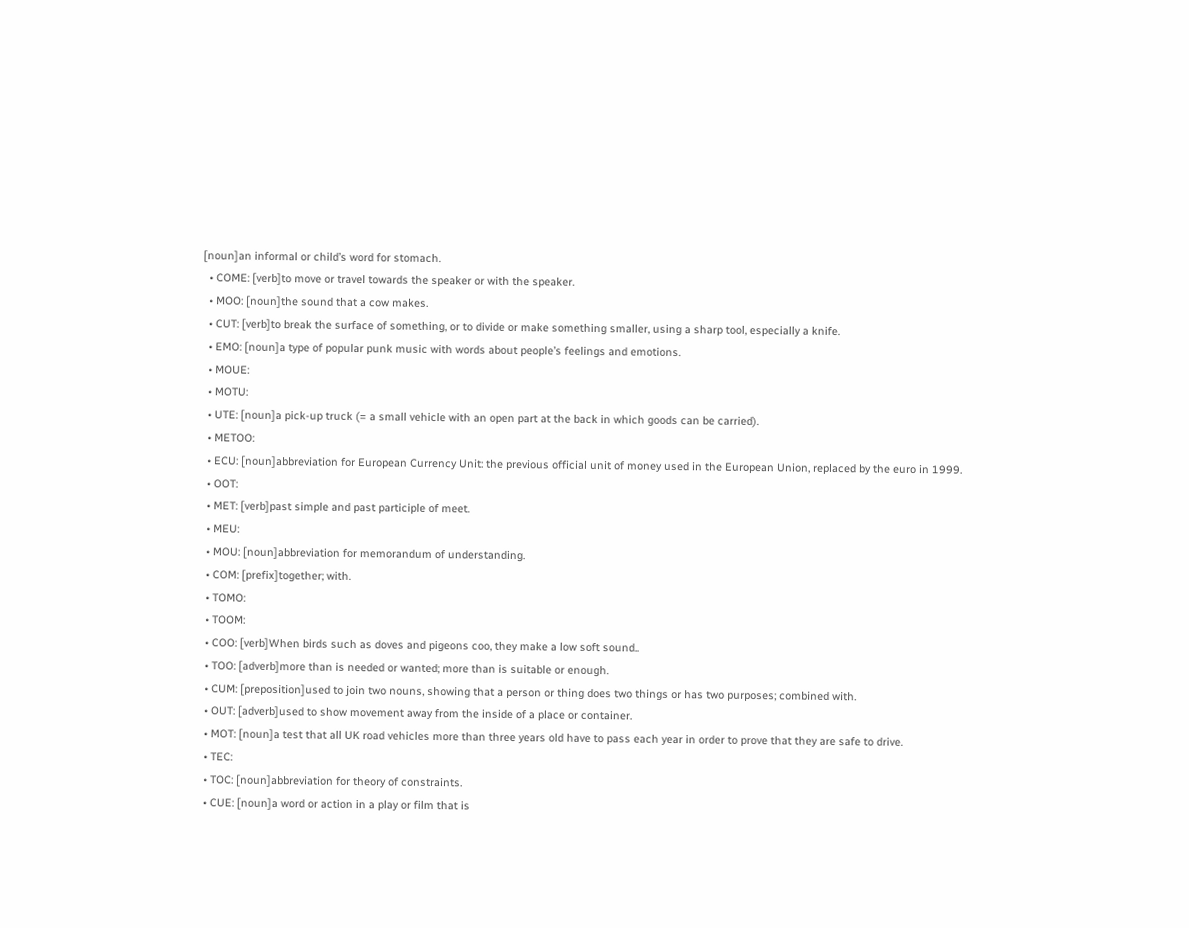[noun]an informal or child’s word for stomach.
  • COME: [verb]to move or travel towards the speaker or with the speaker.
  • MOO: [noun]the sound that a cow makes.
  • CUT: [verb]to break the surface of something, or to divide or make something smaller, using a sharp tool, especially a knife.
  • EMO: [noun]a type of popular punk music with words about people’s feelings and emotions.
  • MOUE:
  • MOTU:
  • UTE: [noun]a pick-up truck (= a small vehicle with an open part at the back in which goods can be carried).
  • METOO:
  • ECU: [noun]abbreviation for European Currency Unit: the previous official unit of money used in the European Union, replaced by the euro in 1999.
  • OOT:
  • MET: [verb]past simple and past participle of meet.
  • MEU:
  • MOU: [noun]abbreviation for memorandum of understanding.
  • COM: [prefix]together; with.
  • TOMO:
  • TOOM:
  • COO: [verb]When birds such as doves and pigeons coo, they make a low soft sound..
  • TOO: [adverb]more than is needed or wanted; more than is suitable or enough.
  • CUM: [preposition]used to join two nouns, showing that a person or thing does two things or has two purposes; combined with.
  • OUT: [adverb]used to show movement away from the inside of a place or container.
  • MOT: [noun]a test that all UK road vehicles more than three years old have to pass each year in order to prove that they are safe to drive.
  • TEC:
  • TOC: [noun]abbreviation for theory of constraints.
  • CUE: [noun]a word or action in a play or film that is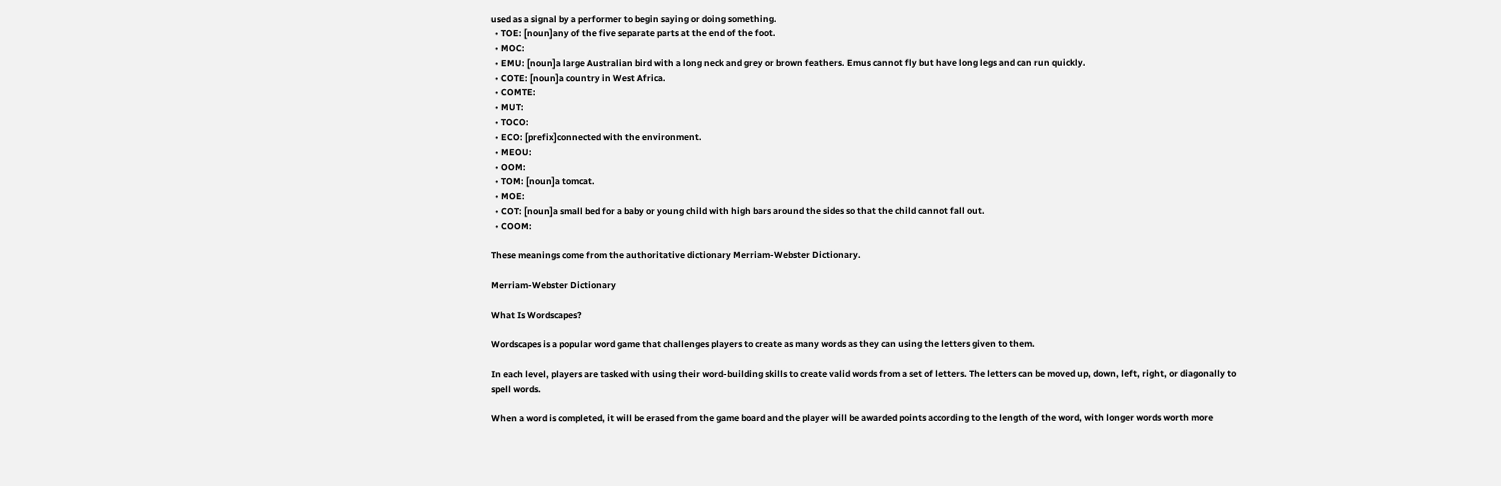used as a signal by a performer to begin saying or doing something.
  • TOE: [noun]any of the five separate parts at the end of the foot.
  • MOC:
  • EMU: [noun]a large Australian bird with a long neck and grey or brown feathers. Emus cannot fly but have long legs and can run quickly.
  • COTE: [noun]a country in West Africa.
  • COMTE:
  • MUT:
  • TOCO:
  • ECO: [prefix]connected with the environment.
  • MEOU:
  • OOM:
  • TOM: [noun]a tomcat.
  • MOE:
  • COT: [noun]a small bed for a baby or young child with high bars around the sides so that the child cannot fall out.
  • COOM:

These meanings come from the authoritative dictionary Merriam-Webster Dictionary.

Merriam-Webster Dictionary

What Is Wordscapes?

Wordscapes is a popular word game that challenges players to create as many words as they can using the letters given to them.

In each level, players are tasked with using their word-building skills to create valid words from a set of letters. The letters can be moved up, down, left, right, or diagonally to spell words.

When a word is completed, it will be erased from the game board and the player will be awarded points according to the length of the word, with longer words worth more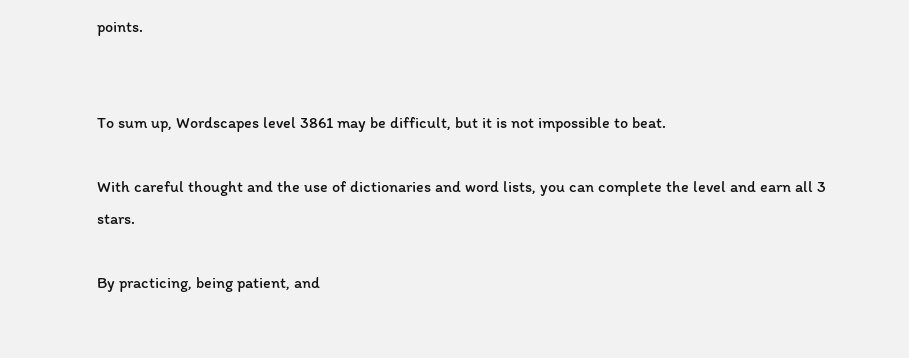points.


To sum up, Wordscapes level 3861 may be difficult, but it is not impossible to beat.

With careful thought and the use of dictionaries and word lists, you can complete the level and earn all 3 stars.

By practicing, being patient, and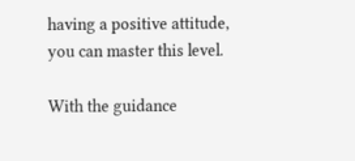having a positive attitude, you can master this level.

With the guidance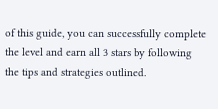of this guide, you can successfully complete the level and earn all 3 stars by following the tips and strategies outlined.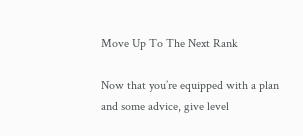Move Up To The Next Rank

Now that you’re equipped with a plan and some advice, give level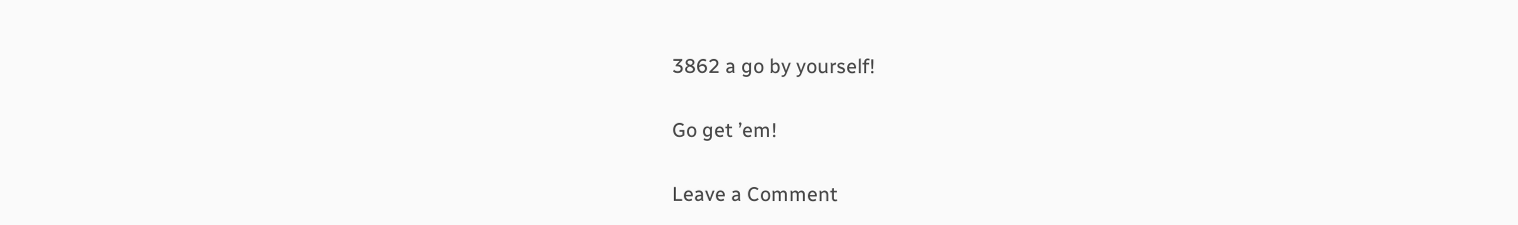3862 a go by yourself!

Go get ’em!

Leave a Comment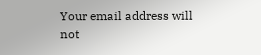Your email address will not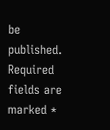be published. Required fields are marked *